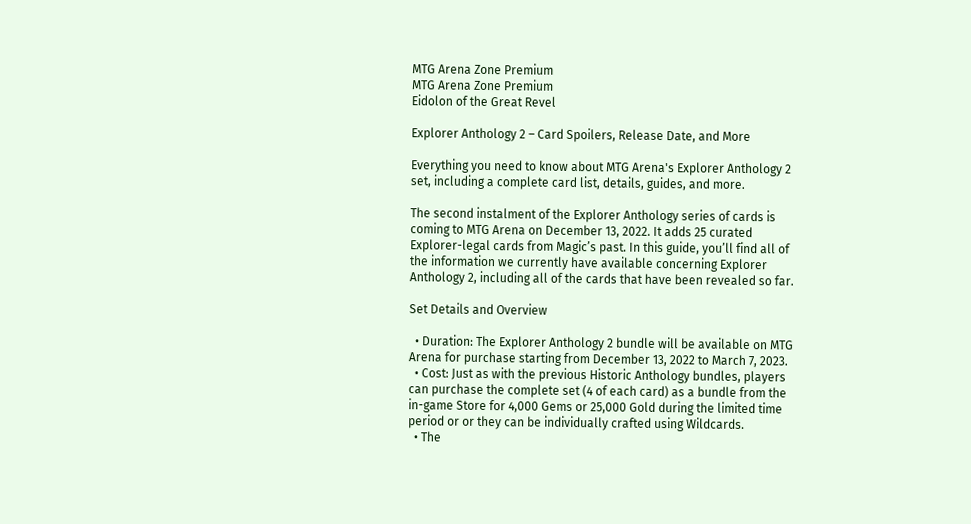MTG Arena Zone Premium
MTG Arena Zone Premium
Eidolon of the Great Revel

Explorer Anthology 2 – Card Spoilers, Release Date, and More

Everything you need to know about MTG Arena's Explorer Anthology 2 set, including a complete card list, details, guides, and more.

The second instalment of the Explorer Anthology series of cards is coming to MTG Arena on December 13, 2022. It adds 25 curated Explorer-legal cards from Magic’s past. In this guide, you’ll find all of the information we currently have available concerning Explorer Anthology 2, including all of the cards that have been revealed so far.

Set Details and Overview

  • Duration: The Explorer Anthology 2 bundle will be available on MTG Arena for purchase starting from December 13, 2022 to March 7, 2023.
  • Cost: Just as with the previous Historic Anthology bundles, players can purchase the complete set (4 of each card) as a bundle from the in-game Store for 4,000 Gems or 25,000 Gold during the limited time period or or they can be individually crafted using Wildcards.
  • The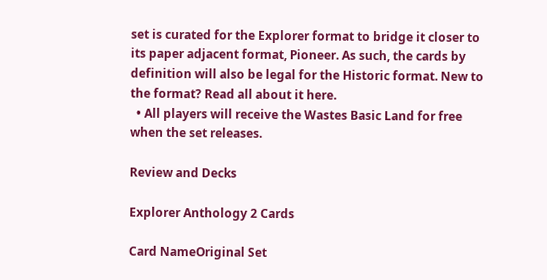set is curated for the Explorer format to bridge it closer to its paper adjacent format, Pioneer. As such, the cards by definition will also be legal for the Historic format. New to the format? Read all about it here.
  • All players will receive the Wastes Basic Land for free when the set releases.

Review and Decks

Explorer Anthology 2 Cards

Card NameOriginal Set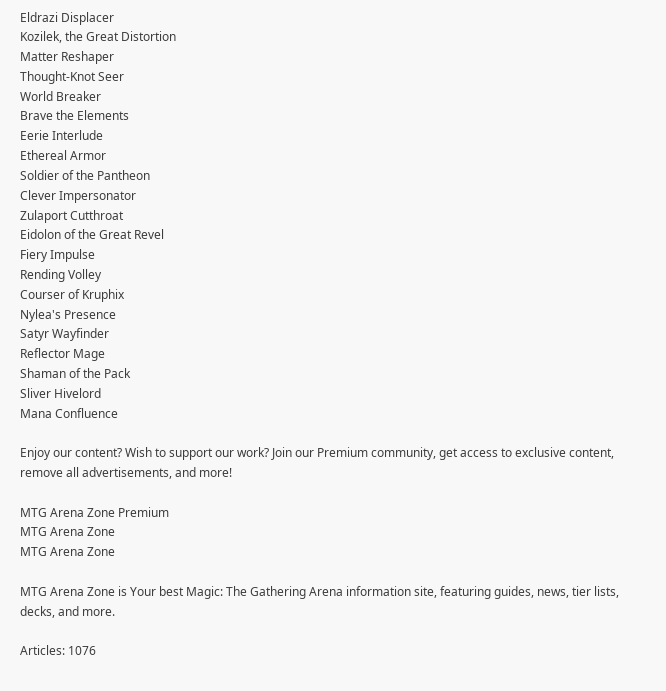Eldrazi Displacer
Kozilek, the Great Distortion
Matter Reshaper
Thought-Knot Seer
World Breaker
Brave the Elements
Eerie Interlude
Ethereal Armor
Soldier of the Pantheon
Clever Impersonator
Zulaport Cutthroat
Eidolon of the Great Revel
Fiery Impulse
Rending Volley
Courser of Kruphix
Nylea's Presence
Satyr Wayfinder
Reflector Mage
Shaman of the Pack
Sliver Hivelord
Mana Confluence

Enjoy our content? Wish to support our work? Join our Premium community, get access to exclusive content, remove all advertisements, and more!

MTG Arena Zone Premium
MTG Arena Zone
MTG Arena Zone

MTG Arena Zone is Your best Magic: The Gathering Arena information site, featuring guides, news, tier lists, decks, and more.

Articles: 1076